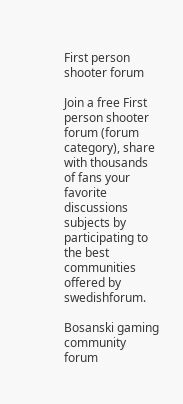First person shooter forum

Join a free First person shooter forum (forum category), share with thousands of fans your favorite discussions subjects by participating to the best communities offered by swedishforum.

Bosanski gaming community forum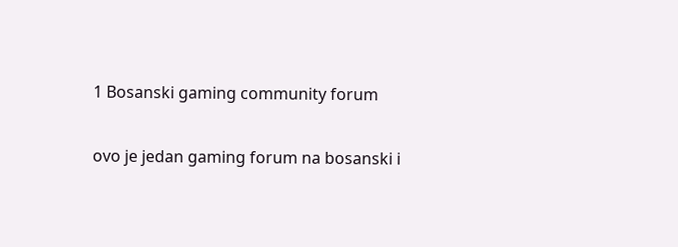1 Bosanski gaming community forum

ovo je jedan gaming forum na bosanski i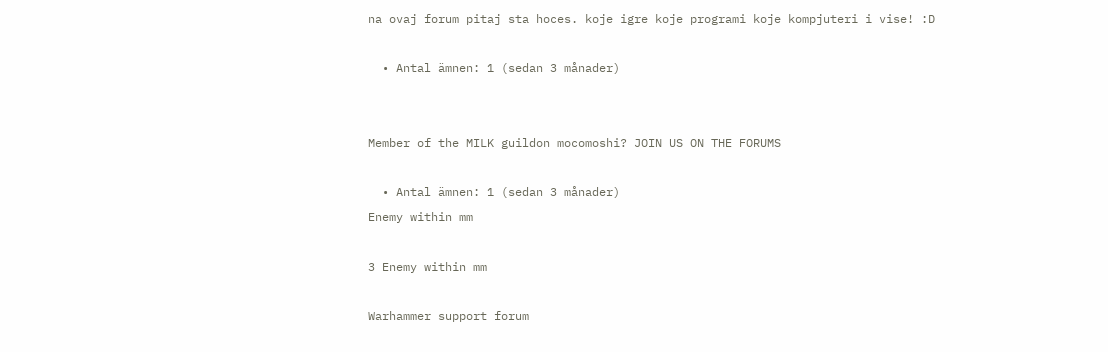na ovaj forum pitaj sta hoces. koje igre koje programi koje kompjuteri i vise! :D

  • Antal ämnen: 1 (sedan 3 månader)


Member of the MILK guildon mocomoshi? JOIN US ON THE FORUMS

  • Antal ämnen: 1 (sedan 3 månader)
Enemy within mm

3 Enemy within mm

Warhammer support forum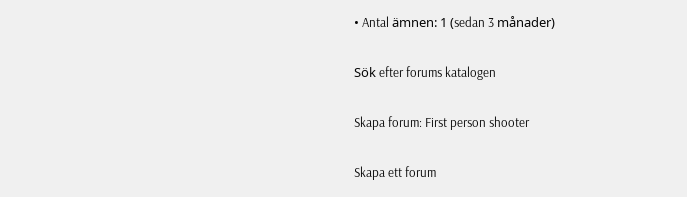• Antal ämnen: 1 (sedan 3 månader)

Sök efter forums katalogen

Skapa forum: First person shooter

Skapa ett forum